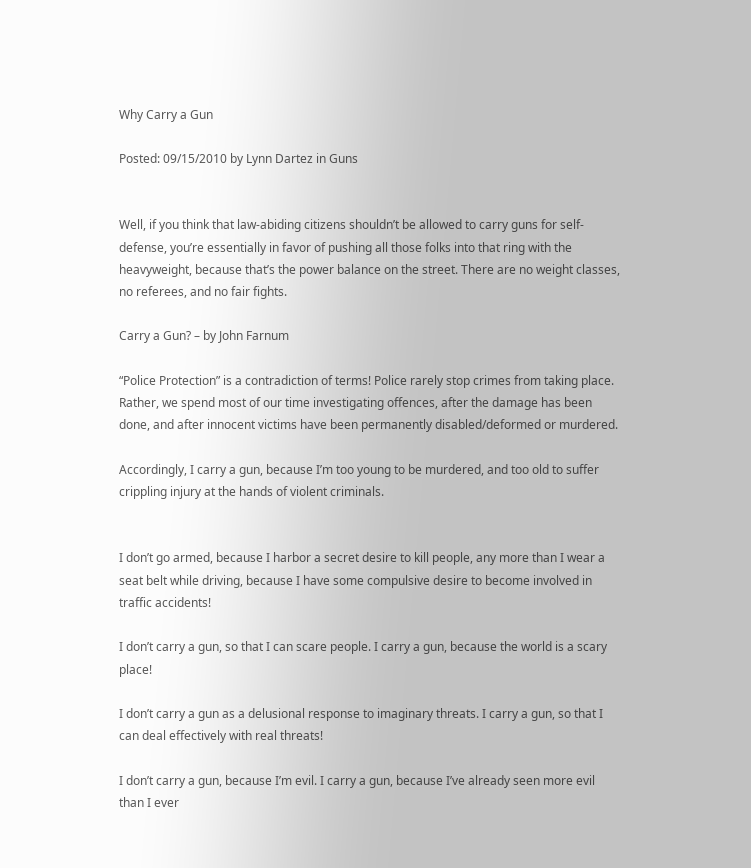Why Carry a Gun

Posted: 09/15/2010 by Lynn Dartez in Guns


Well, if you think that law-abiding citizens shouldn’t be allowed to carry guns for self-defense, you’re essentially in favor of pushing all those folks into that ring with the heavyweight, because that’s the power balance on the street. There are no weight classes, no referees, and no fair fights.

Carry a Gun? – by John Farnum

“Police Protection” is a contradiction of terms! Police rarely stop crimes from taking place. Rather, we spend most of our time investigating offences, after the damage has been done, and after innocent victims have been permanently disabled/deformed or murdered.

Accordingly, I carry a gun, because I’m too young to be murdered, and too old to suffer crippling injury at the hands of violent criminals.


I don’t go armed, because I harbor a secret desire to kill people, any more than I wear a seat belt while driving, because I have some compulsive desire to become involved in traffic accidents!

I don’t carry a gun, so that I can scare people. I carry a gun, because the world is a scary place!

I don’t carry a gun as a delusional response to imaginary threats. I carry a gun, so that I can deal effectively with real threats!

I don’t carry a gun, because I’m evil. I carry a gun, because I’ve already seen more evil than I ever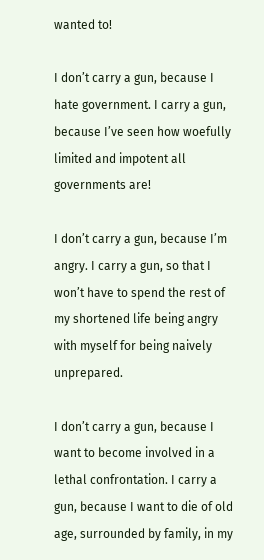wanted to!

I don’t carry a gun, because I hate government. I carry a gun, because I’ve seen how woefully limited and impotent all governments are!

I don’t carry a gun, because I’m angry. I carry a gun, so that I won’t have to spend the rest of my shortened life being angry with myself for being naively unprepared.

I don’t carry a gun, because I want to become involved in a lethal confrontation. I carry a gun, because I want to die of old age, surrounded by family, in my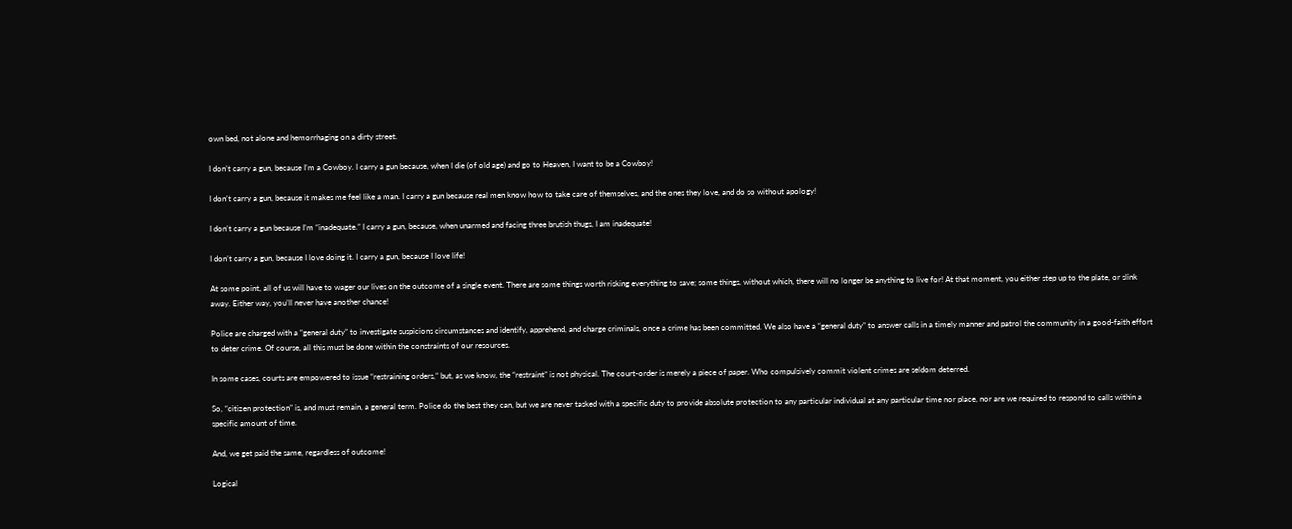own bed, not alone and hemorrhaging on a dirty street.

I don’t carry a gun, because I’m a Cowboy. I carry a gun because, when I die (of old age) and go to Heaven, I want to be a Cowboy!

I don’t carry a gun, because it makes me feel like a man. I carry a gun because real men know how to take care of themselves, and the ones they love, and do so without apology!

I don’t carry a gun because I’m “inadequate.” I carry a gun, because, when unarmed and facing three brutish thugs, I am inadequate!

I don’t carry a gun, because I love doing it. I carry a gun, because I love life!

At some point, all of us will have to wager our lives on the outcome of a single event. There are some things worth risking everything to save; some things, without which, there will no longer be anything to live for! At that moment, you either step up to the plate, or slink away. Either way, you’ll never have another chance!

Police are charged with a “general duty” to investigate suspicions circumstances and identify, apprehend, and charge criminals, once a crime has been committed. We also have a “general duty” to answer calls in a timely manner and patrol the community in a good-faith effort to deter crime. Of course, all this must be done within the constraints of our resources.

In some cases, courts are empowered to issue “restraining orders,” but, as we know, the “restraint” is not physical. The court-order is merely a piece of paper. Who compulsively commit violent crimes are seldom deterred.

So, “citizen protection” is, and must remain, a general term. Police do the best they can, but we are never tasked with a specific duty to provide absolute protection to any particular individual at any particular time nor place, nor are we required to respond to calls within a specific amount of time.

And, we get paid the same, regardless of outcome!

Logical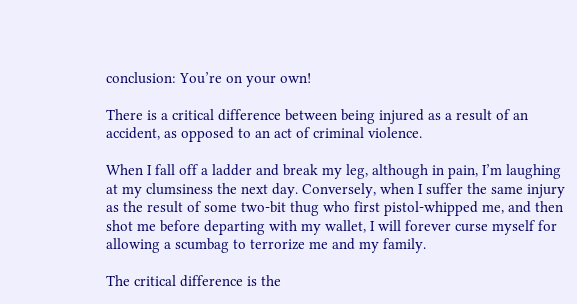conclusion: You’re on your own!

There is a critical difference between being injured as a result of an accident, as opposed to an act of criminal violence.

When I fall off a ladder and break my leg, although in pain, I’m laughing at my clumsiness the next day. Conversely, when I suffer the same injury as the result of some two-bit thug who first pistol-whipped me, and then shot me before departing with my wallet, I will forever curse myself for allowing a scumbag to terrorize me and my family.

The critical difference is the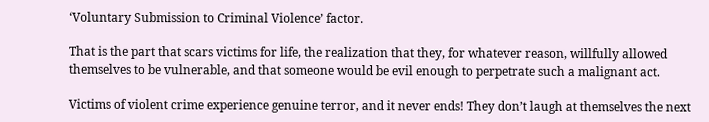‘Voluntary Submission to Criminal Violence’ factor.

That is the part that scars victims for life, the realization that they, for whatever reason, willfully allowed themselves to be vulnerable, and that someone would be evil enough to perpetrate such a malignant act.

Victims of violent crime experience genuine terror, and it never ends! They don’t laugh at themselves the next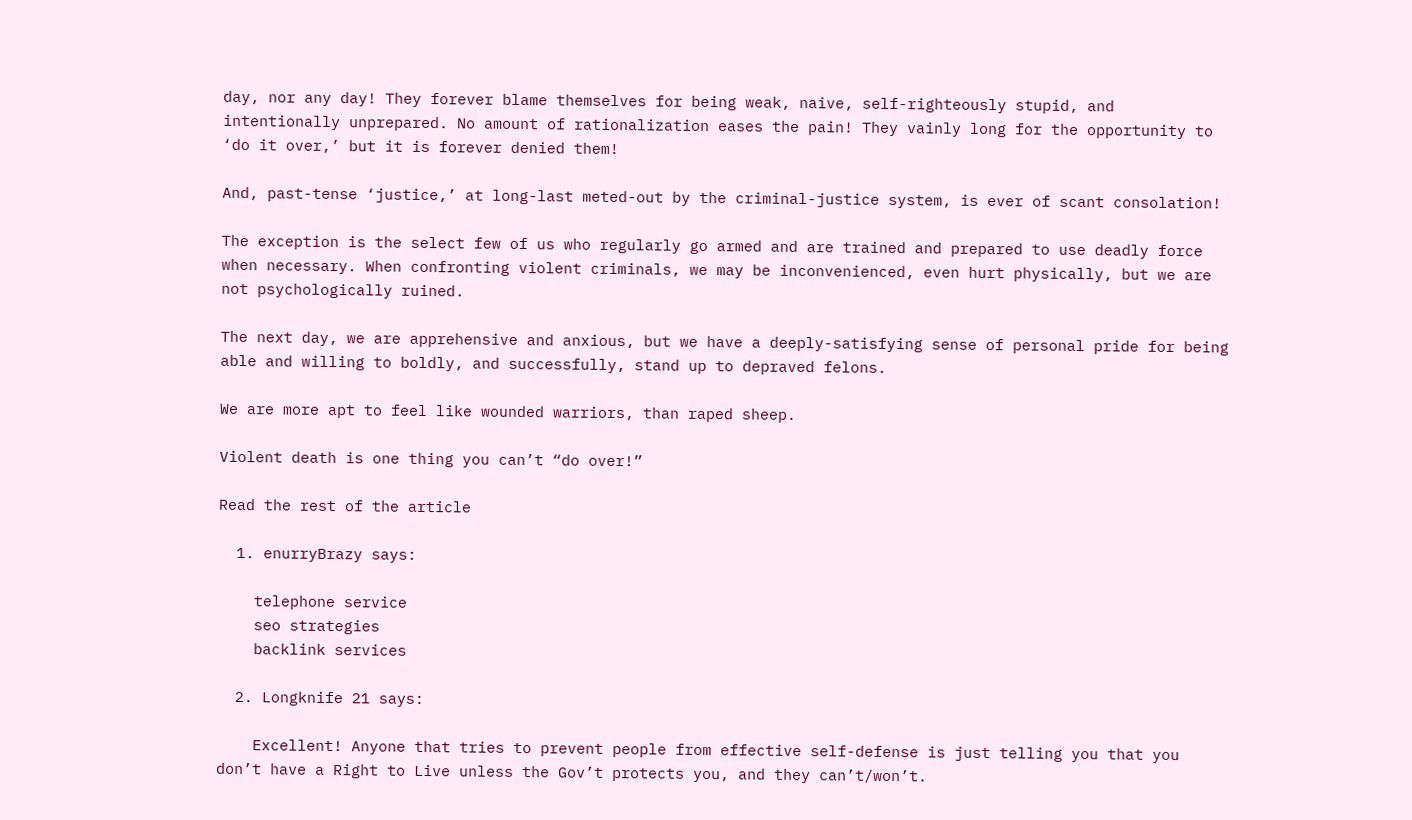day, nor any day! They forever blame themselves for being weak, naive, self-righteously stupid, and intentionally unprepared. No amount of rationalization eases the pain! They vainly long for the opportunity to ‘do it over,’ but it is forever denied them!

And, past-tense ‘justice,’ at long-last meted-out by the criminal-justice system, is ever of scant consolation!

The exception is the select few of us who regularly go armed and are trained and prepared to use deadly force when necessary. When confronting violent criminals, we may be inconvenienced, even hurt physically, but we are not psychologically ruined.

The next day, we are apprehensive and anxious, but we have a deeply-satisfying sense of personal pride for being able and willing to boldly, and successfully, stand up to depraved felons.

We are more apt to feel like wounded warriors, than raped sheep.

Violent death is one thing you can’t “do over!”

Read the rest of the article

  1. enurryBrazy says:

    telephone service
    seo strategies
    backlink services

  2. Longknife 21 says:

    Excellent! Anyone that tries to prevent people from effective self-defense is just telling you that you don’t have a Right to Live unless the Gov’t protects you, and they can’t/won’t.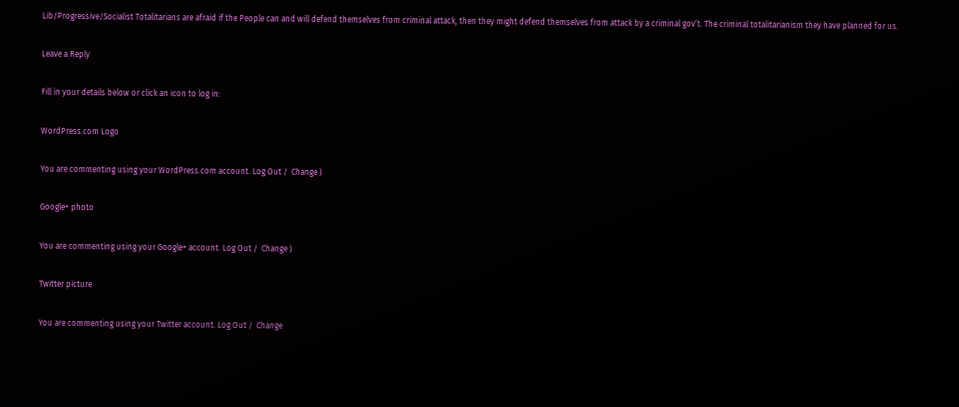Lib/Progressive/Socialist Totalitarians are afraid if the People can and will defend themselves from criminal attack, then they might defend themselves from attack by a criminal gov’t. The criminal totalitarianism they have planned for us.

Leave a Reply

Fill in your details below or click an icon to log in:

WordPress.com Logo

You are commenting using your WordPress.com account. Log Out /  Change )

Google+ photo

You are commenting using your Google+ account. Log Out /  Change )

Twitter picture

You are commenting using your Twitter account. Log Out /  Change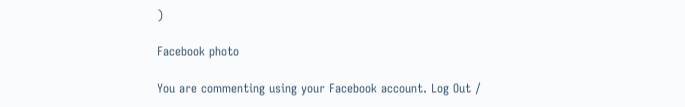)

Facebook photo

You are commenting using your Facebook account. Log Out /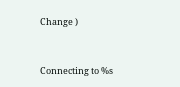Change )


Connecting to %s